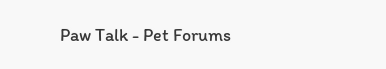Paw Talk - Pet Forums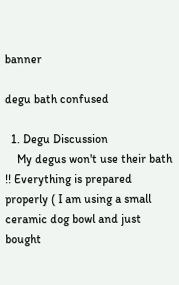banner

degu bath confused

  1. Degu Discussion
    My degus won't use their bath !! Everything is prepared properly ( I am using a small ceramic dog bowl and just bought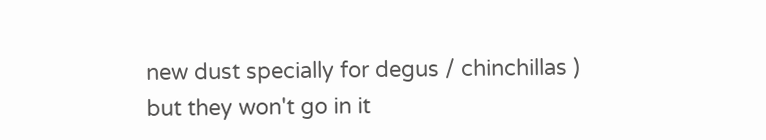new dust specially for degus / chinchillas ) but they won't go in it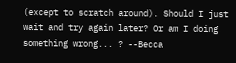(except to scratch around). Should I just wait and try again later? Or am I doing something wrong... ? --Becca